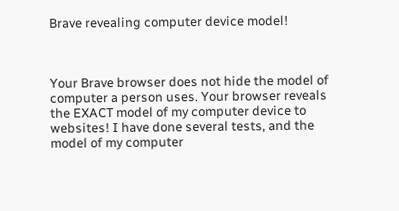Brave revealing computer device model!



Your Brave browser does not hide the model of computer a person uses. Your browser reveals the EXACT model of my computer device to websites! I have done several tests, and the model of my computer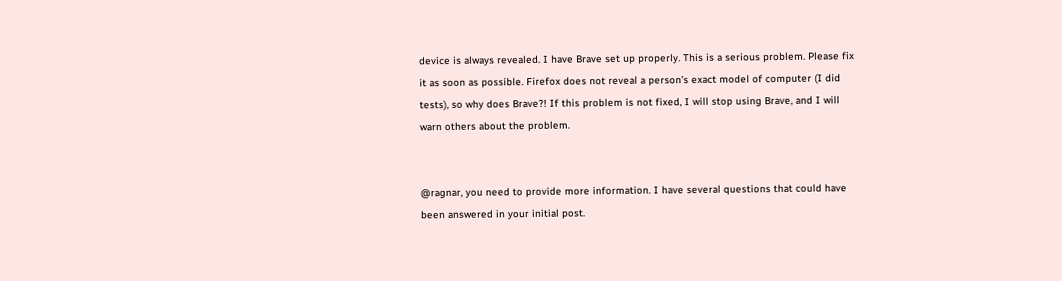device is always revealed. I have Brave set up properly. This is a serious problem. Please fix it as soon as possible. Firefox does not reveal a person’s exact model of computer (I did tests), so why does Brave?! If this problem is not fixed, I will stop using Brave, and I will warn others about the problem.


@ragnar, you need to provide more information. I have several questions that could have been answered in your initial post.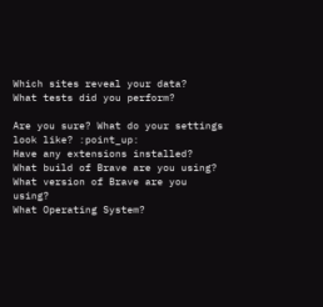Which sites reveal your data?
What tests did you perform?

Are you sure? What do your settings look like? :point_up:
Have any extensions installed?
What build of Brave are you using?
What version of Brave are you using?
What Operating System?